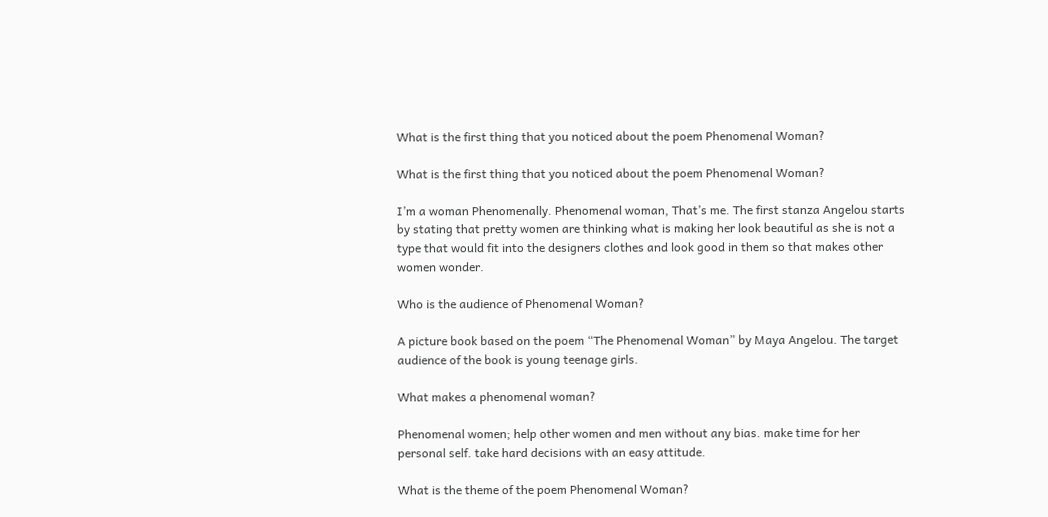What is the first thing that you noticed about the poem Phenomenal Woman?

What is the first thing that you noticed about the poem Phenomenal Woman?

I’m a woman Phenomenally. Phenomenal woman, That’s me. The first stanza Angelou starts by stating that pretty women are thinking what is making her look beautiful as she is not a type that would fit into the designers clothes and look good in them so that makes other women wonder.

Who is the audience of Phenomenal Woman?

A picture book based on the poem “The Phenomenal Woman” by Maya Angelou. The target audience of the book is young teenage girls.

What makes a phenomenal woman?

Phenomenal women; help other women and men without any bias. make time for her personal self. take hard decisions with an easy attitude.

What is the theme of the poem Phenomenal Woman?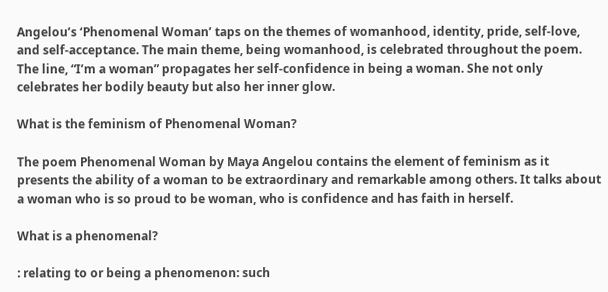Angelou’s ‘Phenomenal Woman’ taps on the themes of womanhood, identity, pride, self-love, and self-acceptance. The main theme, being womanhood, is celebrated throughout the poem. The line, “I’m a woman” propagates her self-confidence in being a woman. She not only celebrates her bodily beauty but also her inner glow.

What is the feminism of Phenomenal Woman?

The poem Phenomenal Woman by Maya Angelou contains the element of feminism as it presents the ability of a woman to be extraordinary and remarkable among others. It talks about a woman who is so proud to be woman, who is confidence and has faith in herself.

What is a phenomenal?

: relating to or being a phenomenon: such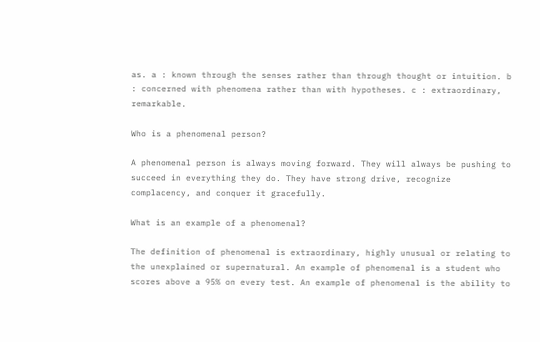as. a : known through the senses rather than through thought or intuition. b : concerned with phenomena rather than with hypotheses. c : extraordinary, remarkable.

Who is a phenomenal person?

A phenomenal person is always moving forward. They will always be pushing to succeed in everything they do. They have strong drive, recognize complacency, and conquer it gracefully.

What is an example of a phenomenal?

The definition of phenomenal is extraordinary, highly unusual or relating to the unexplained or supernatural. An example of phenomenal is a student who scores above a 95% on every test. An example of phenomenal is the ability to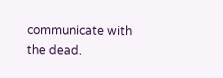communicate with the dead.